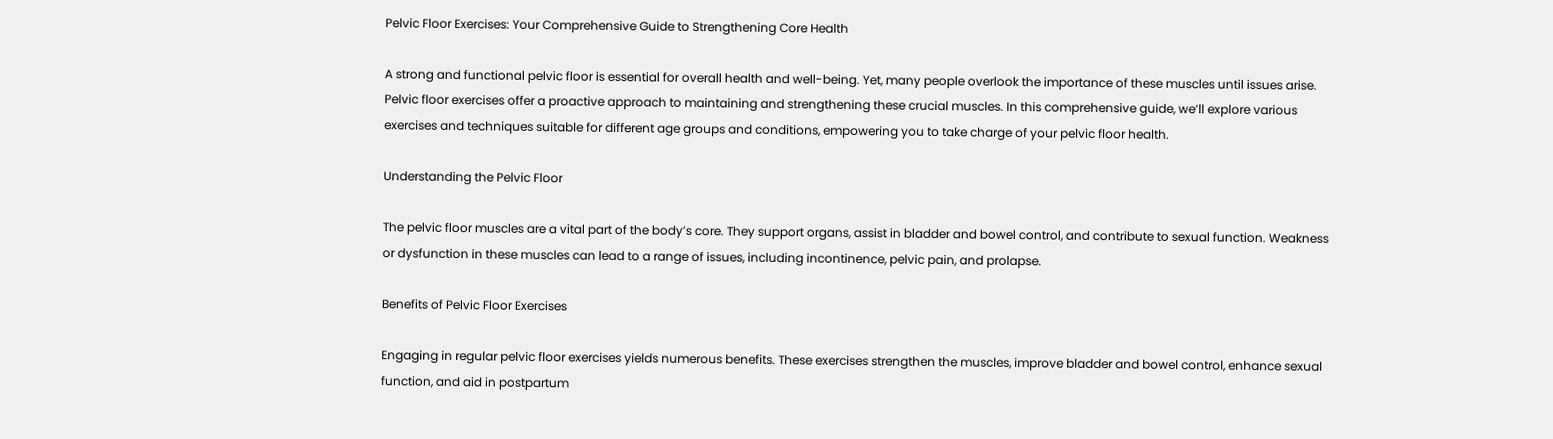Pelvic Floor Exercises: Your Comprehensive Guide to Strengthening Core Health

A strong and functional pelvic floor is essential for overall health and well-being. Yet, many people overlook the importance of these muscles until issues arise. Pelvic floor exercises offer a proactive approach to maintaining and strengthening these crucial muscles. In this comprehensive guide, we’ll explore various exercises and techniques suitable for different age groups and conditions, empowering you to take charge of your pelvic floor health.

Understanding the Pelvic Floor

The pelvic floor muscles are a vital part of the body’s core. They support organs, assist in bladder and bowel control, and contribute to sexual function. Weakness or dysfunction in these muscles can lead to a range of issues, including incontinence, pelvic pain, and prolapse.

Benefits of Pelvic Floor Exercises

Engaging in regular pelvic floor exercises yields numerous benefits. These exercises strengthen the muscles, improve bladder and bowel control, enhance sexual function, and aid in postpartum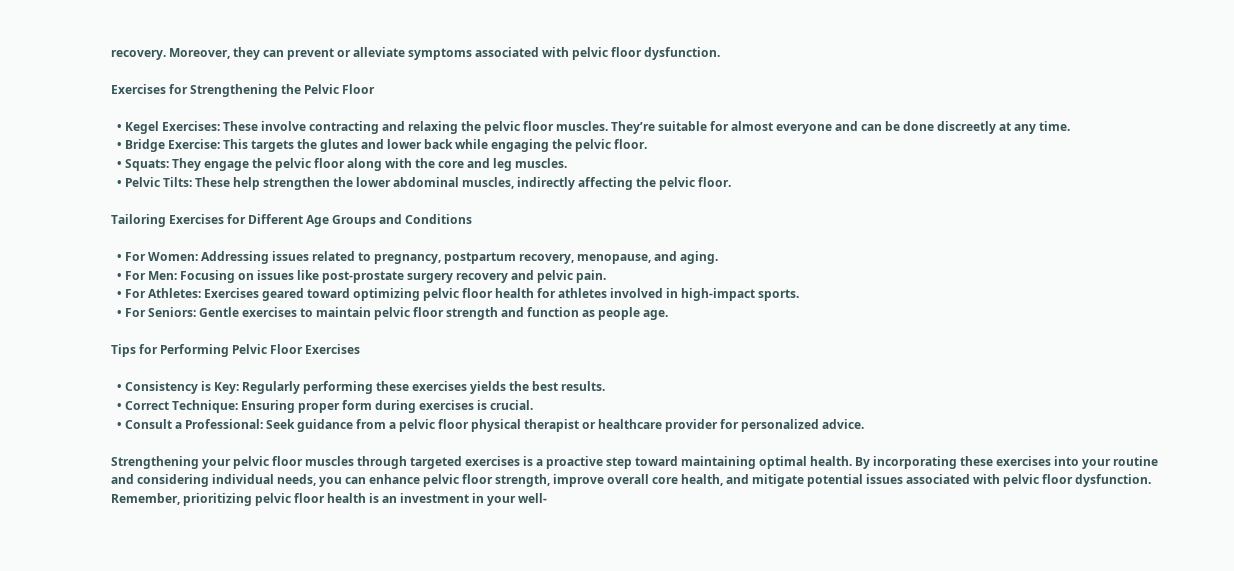recovery. Moreover, they can prevent or alleviate symptoms associated with pelvic floor dysfunction.

Exercises for Strengthening the Pelvic Floor

  • Kegel Exercises: These involve contracting and relaxing the pelvic floor muscles. They’re suitable for almost everyone and can be done discreetly at any time.
  • Bridge Exercise: This targets the glutes and lower back while engaging the pelvic floor.
  • Squats: They engage the pelvic floor along with the core and leg muscles.
  • Pelvic Tilts: These help strengthen the lower abdominal muscles, indirectly affecting the pelvic floor.

Tailoring Exercises for Different Age Groups and Conditions

  • For Women: Addressing issues related to pregnancy, postpartum recovery, menopause, and aging.
  • For Men: Focusing on issues like post-prostate surgery recovery and pelvic pain.
  • For Athletes: Exercises geared toward optimizing pelvic floor health for athletes involved in high-impact sports.
  • For Seniors: Gentle exercises to maintain pelvic floor strength and function as people age.

Tips for Performing Pelvic Floor Exercises

  • Consistency is Key: Regularly performing these exercises yields the best results.
  • Correct Technique: Ensuring proper form during exercises is crucial.
  • Consult a Professional: Seek guidance from a pelvic floor physical therapist or healthcare provider for personalized advice.

Strengthening your pelvic floor muscles through targeted exercises is a proactive step toward maintaining optimal health. By incorporating these exercises into your routine and considering individual needs, you can enhance pelvic floor strength, improve overall core health, and mitigate potential issues associated with pelvic floor dysfunction. Remember, prioritizing pelvic floor health is an investment in your well-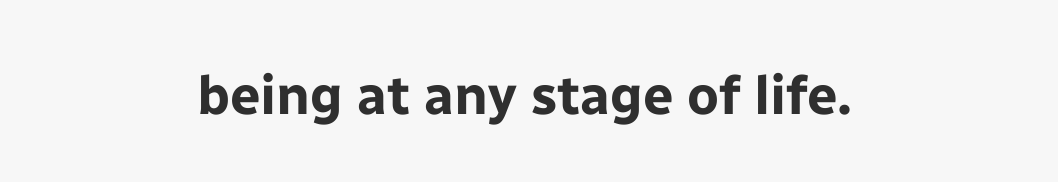being at any stage of life.